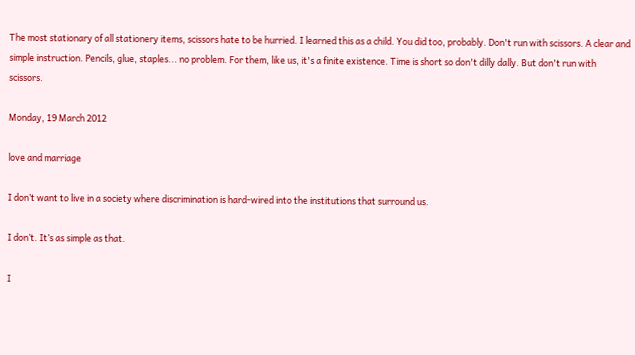The most stationary of all stationery items, scissors hate to be hurried. I learned this as a child. You did too, probably. Don't run with scissors. A clear and simple instruction. Pencils, glue, staples... no problem. For them, like us, it's a finite existence. Time is short so don't dilly dally. But don't run with scissors.

Monday, 19 March 2012

love and marriage

I don’t want to live in a society where discrimination is hard-wired into the institutions that surround us.

I don’t. It’s as simple as that.

I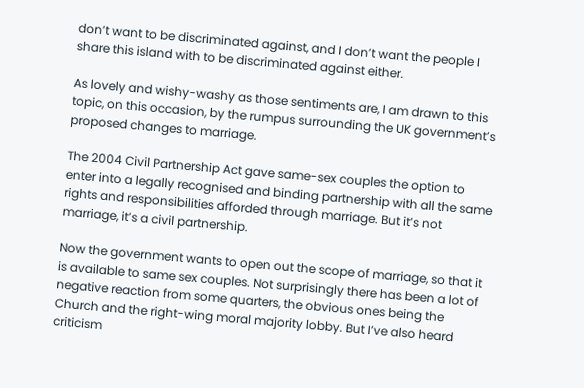don’t want to be discriminated against, and I don’t want the people I share this island with to be discriminated against either.

As lovely and wishy-washy as those sentiments are, I am drawn to this topic, on this occasion, by the rumpus surrounding the UK government’s proposed changes to marriage.

The 2004 Civil Partnership Act gave same-sex couples the option to enter into a legally recognised and binding partnership with all the same rights and responsibilities afforded through marriage. But it’s not marriage, it’s a civil partnership.

Now the government wants to open out the scope of marriage, so that it is available to same sex couples. Not surprisingly there has been a lot of negative reaction from some quarters, the obvious ones being the Church and the right-wing moral majority lobby. But I’ve also heard criticism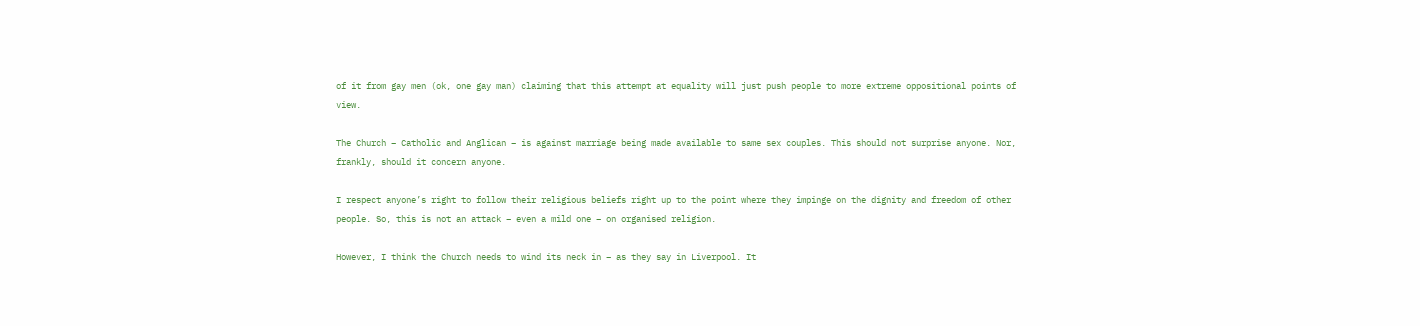of it from gay men (ok, one gay man) claiming that this attempt at equality will just push people to more extreme oppositional points of view.

The Church – Catholic and Anglican – is against marriage being made available to same sex couples. This should not surprise anyone. Nor, frankly, should it concern anyone.

I respect anyone’s right to follow their religious beliefs right up to the point where they impinge on the dignity and freedom of other people. So, this is not an attack – even a mild one – on organised religion.

However, I think the Church needs to wind its neck in – as they say in Liverpool. It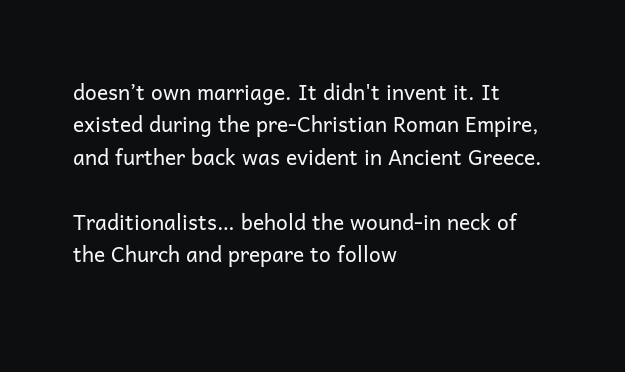doesn’t own marriage. It didn't invent it. It existed during the pre-Christian Roman Empire, and further back was evident in Ancient Greece.

Traditionalists… behold the wound-in neck of the Church and prepare to follow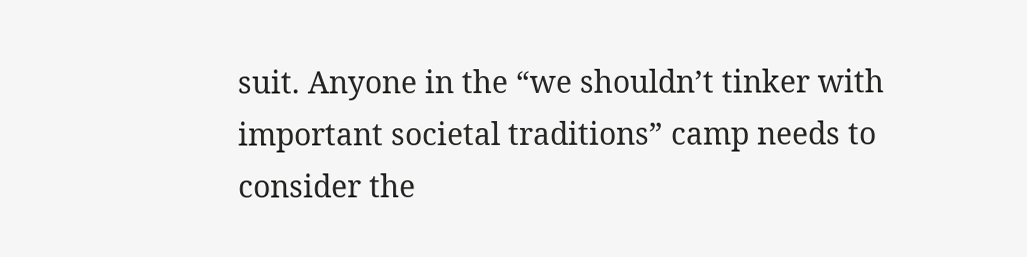suit. Anyone in the “we shouldn’t tinker with important societal traditions” camp needs to consider the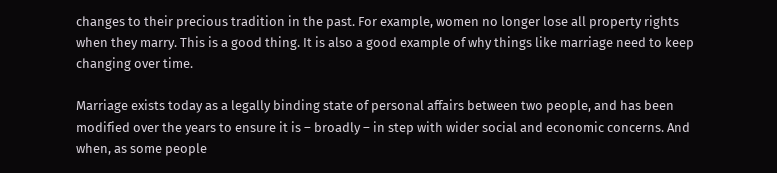changes to their precious tradition in the past. For example, women no longer lose all property rights when they marry. This is a good thing. It is also a good example of why things like marriage need to keep changing over time.

Marriage exists today as a legally binding state of personal affairs between two people, and has been modified over the years to ensure it is – broadly – in step with wider social and economic concerns. And when, as some people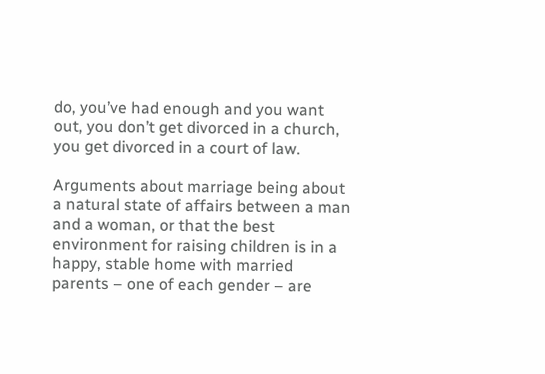do, you’ve had enough and you want out, you don’t get divorced in a church, you get divorced in a court of law.

Arguments about marriage being about a natural state of affairs between a man and a woman, or that the best environment for raising children is in a happy, stable home with married parents – one of each gender – are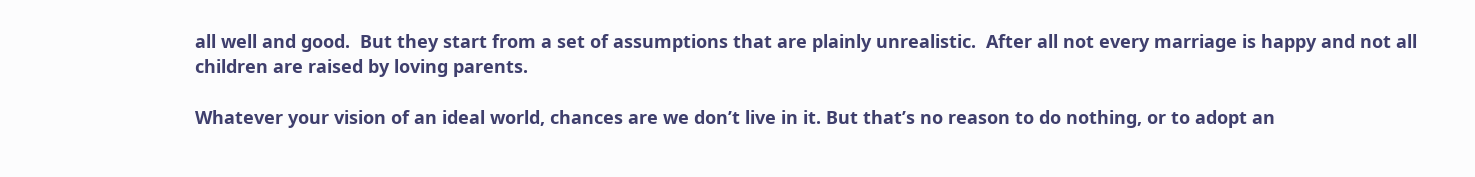all well and good.  But they start from a set of assumptions that are plainly unrealistic.  After all not every marriage is happy and not all children are raised by loving parents.

Whatever your vision of an ideal world, chances are we don’t live in it. But that’s no reason to do nothing, or to adopt an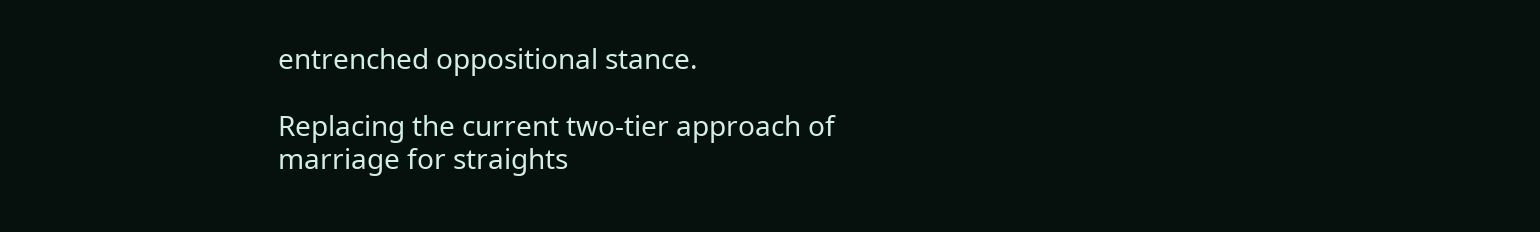entrenched oppositional stance.

Replacing the current two-tier approach of marriage for straights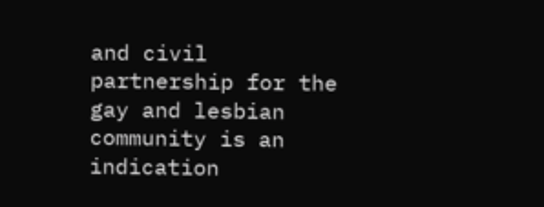and civil partnership for the gay and lesbian community is an indication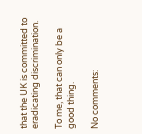that the UK is committed to eradicating discrimination.

To me, that can only be a good thing.

No comments: